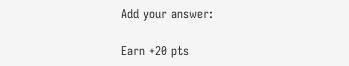Add your answer:

Earn +20 pts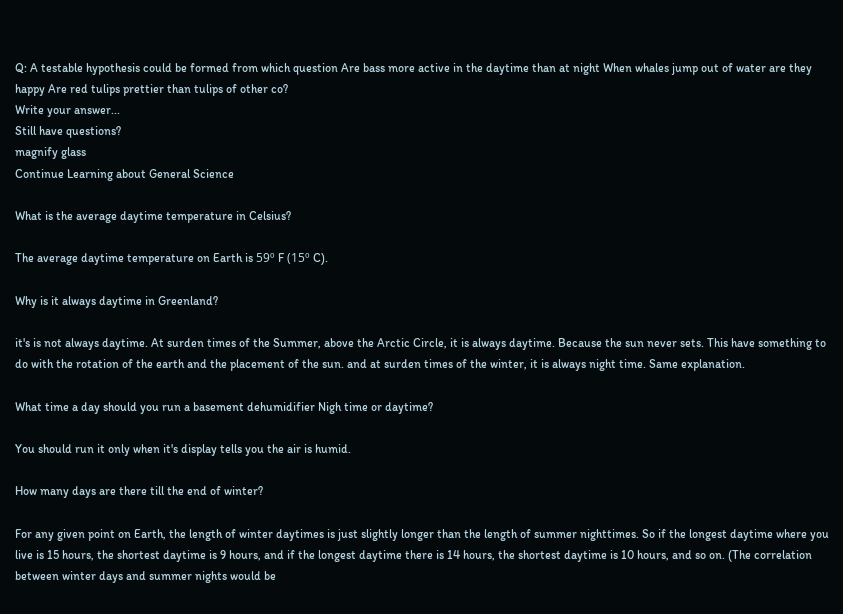Q: A testable hypothesis could be formed from which question Are bass more active in the daytime than at night When whales jump out of water are they happy Are red tulips prettier than tulips of other co?
Write your answer...
Still have questions?
magnify glass
Continue Learning about General Science

What is the average daytime temperature in Celsius?

The average daytime temperature on Earth is 59º F (15º C).

Why is it always daytime in Greenland?

it's is not always daytime. At surden times of the Summer, above the Arctic Circle, it is always daytime. Because the sun never sets. This have something to do with the rotation of the earth and the placement of the sun. and at surden times of the winter, it is always night time. Same explanation.

What time a day should you run a basement dehumidifier Nigh time or daytime?

You should run it only when it's display tells you the air is humid.

How many days are there till the end of winter?

For any given point on Earth, the length of winter daytimes is just slightly longer than the length of summer nighttimes. So if the longest daytime where you live is 15 hours, the shortest daytime is 9 hours, and if the longest daytime there is 14 hours, the shortest daytime is 10 hours, and so on. (The correlation between winter days and summer nights would be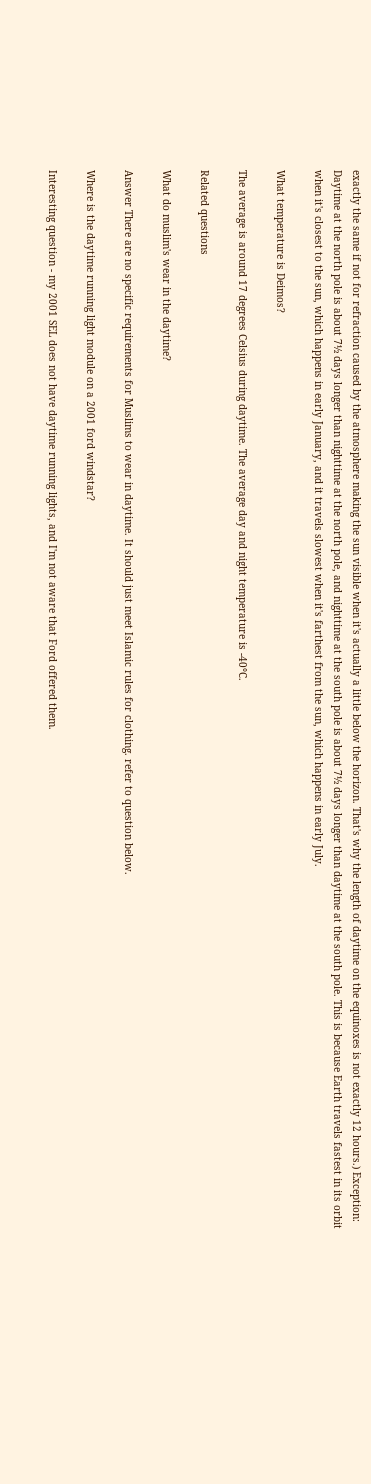exactly the same if not for refraction caused by the atmosphere making the sun visible when it's actually a little below the horizon. That's why the length of daytime on the equinoxes is not exactly 12 hours.) Exception: Daytime at the north pole is about 7½ days longer than nighttime at the north pole, and nighttime at the south pole is about 7½ days longer than daytime at the south pole. This is because Earth travels fastest in its orbit when it's closest to the sun, which happens in early January, and it travels slowest when it's farthest from the sun, which happens in early July.

What temperature is Deimos?

The average is around 17 degrees Celsius during daytime. The average day and night temperature is -40°C.

Related questions

What do muslim's wear in the daytime?

Answer There are no specific requirements for Muslims to wear in daytime. It should just meet Islamic rules for clothing. refer to question below.

Where is the daytime running light module on a 2001 ford windstar?

Interesting question - my 2001 SEL does not have daytime running lights, and I'm not aware that Ford offered them.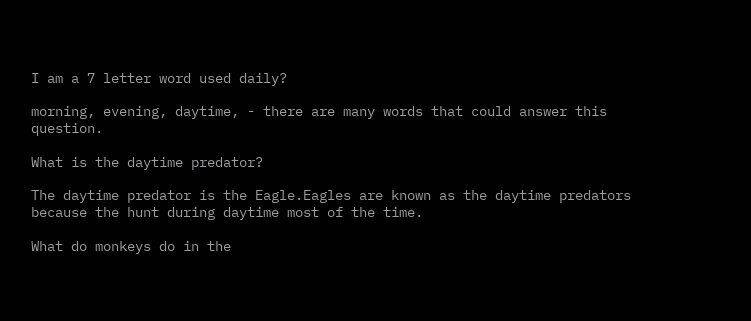I am a 7 letter word used daily?

morning, evening, daytime, - there are many words that could answer this question.

What is the daytime predator?

The daytime predator is the Eagle.Eagles are known as the daytime predators because the hunt during daytime most of the time.

What do monkeys do in the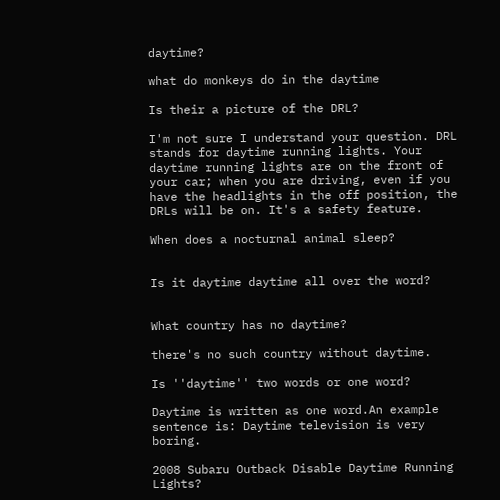daytime?

what do monkeys do in the daytime

Is their a picture of the DRL?

I'm not sure I understand your question. DRL stands for daytime running lights. Your daytime running lights are on the front of your car; when you are driving, even if you have the headlights in the off position, the DRLs will be on. It's a safety feature.

When does a nocturnal animal sleep?


Is it daytime daytime all over the word?


What country has no daytime?

there's no such country without daytime.

Is ''daytime'' two words or one word?

Daytime is written as one word.An example sentence is: Daytime television is very boring.

2008 Subaru Outback Disable Daytime Running Lights?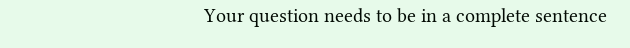Your question needs to be in a complete sentence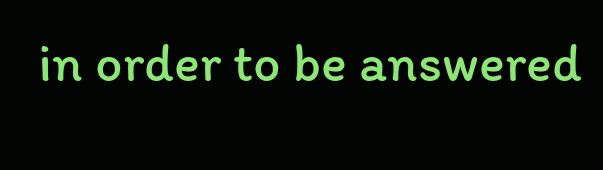in order to be answered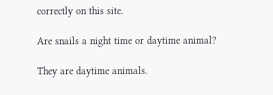correctly on this site.

Are snails a night time or daytime animal?

They are daytime animals.